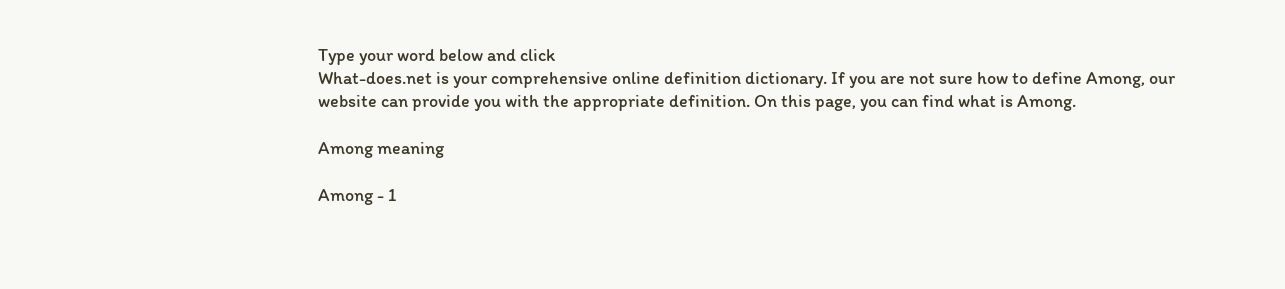Type your word below and click
What-does.net is your comprehensive online definition dictionary. If you are not sure how to define Among, our website can provide you with the appropriate definition. On this page, you can find what is Among.

Among meaning

Among - 1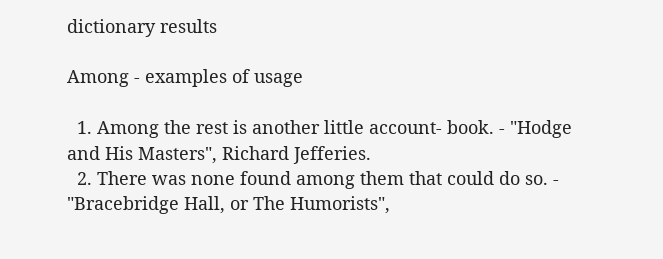dictionary results

Among - examples of usage

  1. Among the rest is another little account- book. - "Hodge and His Masters", Richard Jefferies.
  2. There was none found among them that could do so. - "Bracebridge Hall, or The Humorists",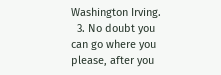Washington Irving.
  3. No doubt you can go where you please, after you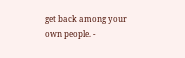get back among your own people. -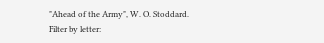"Ahead of the Army", W. O. Stoddard.
Filter by letter: